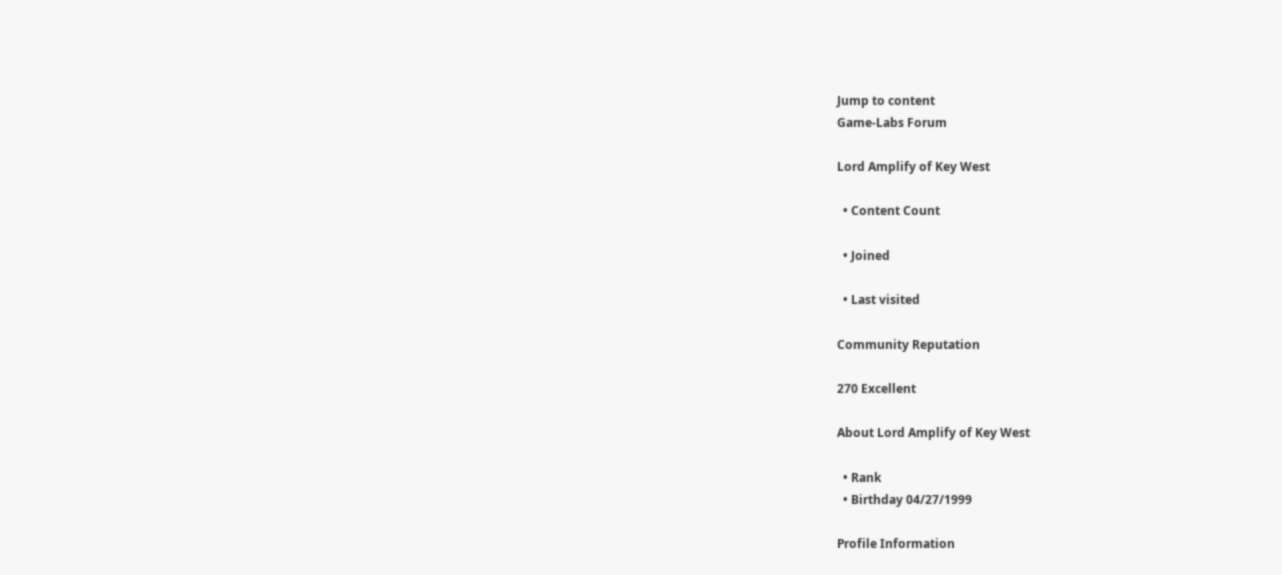Jump to content
Game-Labs Forum

Lord Amplify of Key West

  • Content Count

  • Joined

  • Last visited

Community Reputation

270 Excellent

About Lord Amplify of Key West

  • Rank
  • Birthday 04/27/1999

Profile Information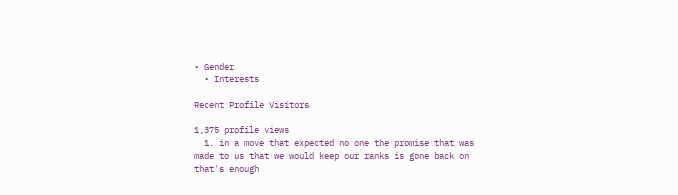• Gender
  • Interests

Recent Profile Visitors

1,375 profile views
  1. in a move that expected no one the promise that was made to us that we would keep our ranks is gone back on that's enough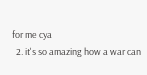for me cya
  2. it's so amazing how a war can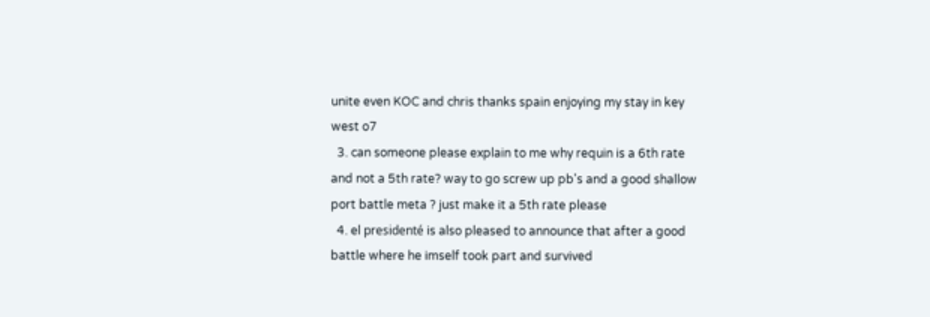unite even KOC and chris thanks spain enjoying my stay in key west o7
  3. can someone please explain to me why requin is a 6th rate and not a 5th rate? way to go screw up pb's and a good shallow port battle meta ? just make it a 5th rate please
  4. el presidenté is also pleased to announce that after a good battle where he imself took part and survived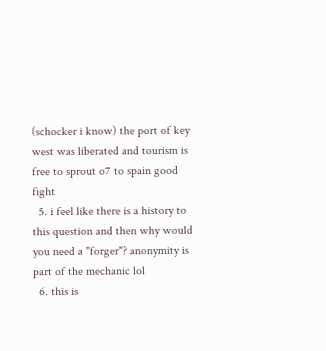(schocker i know) the port of key west was liberated and tourism is free to sprout o7 to spain good fight
  5. i feel like there is a history to this question and then why would you need a "forger"? anonymity is part of the mechanic lol
  6. this is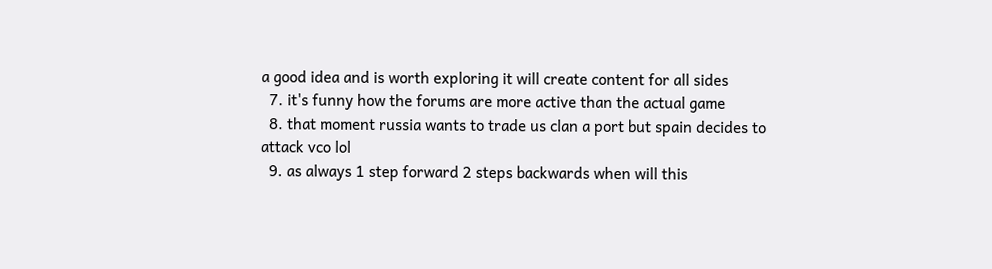a good idea and is worth exploring it will create content for all sides
  7. it's funny how the forums are more active than the actual game
  8. that moment russia wants to trade us clan a port but spain decides to attack vco lol
  9. as always 1 step forward 2 steps backwards when will this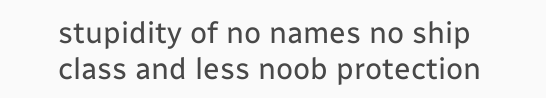stupidity of no names no ship class and less noob protection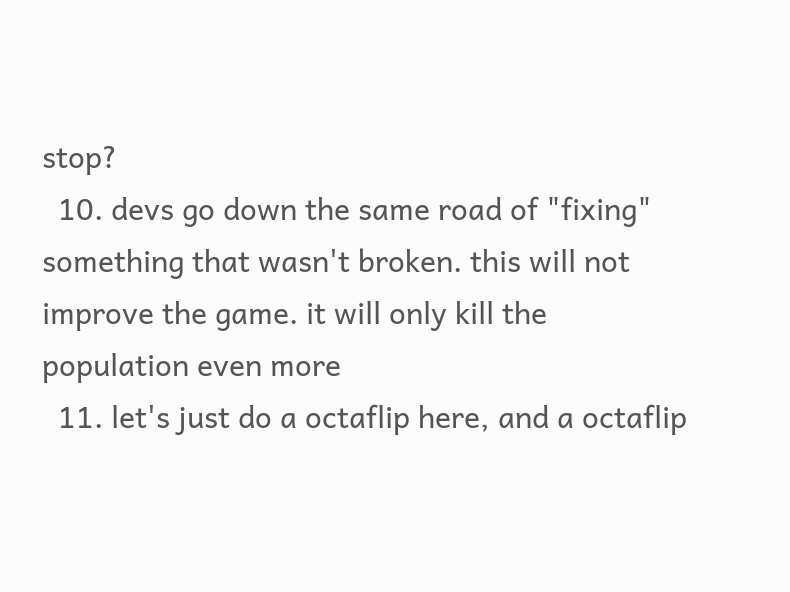stop?
  10. devs go down the same road of "fixing" something that wasn't broken. this will not improve the game. it will only kill the population even more
  11. let's just do a octaflip here, and a octaflip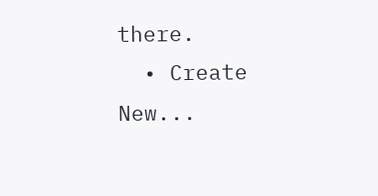there.
  • Create New...